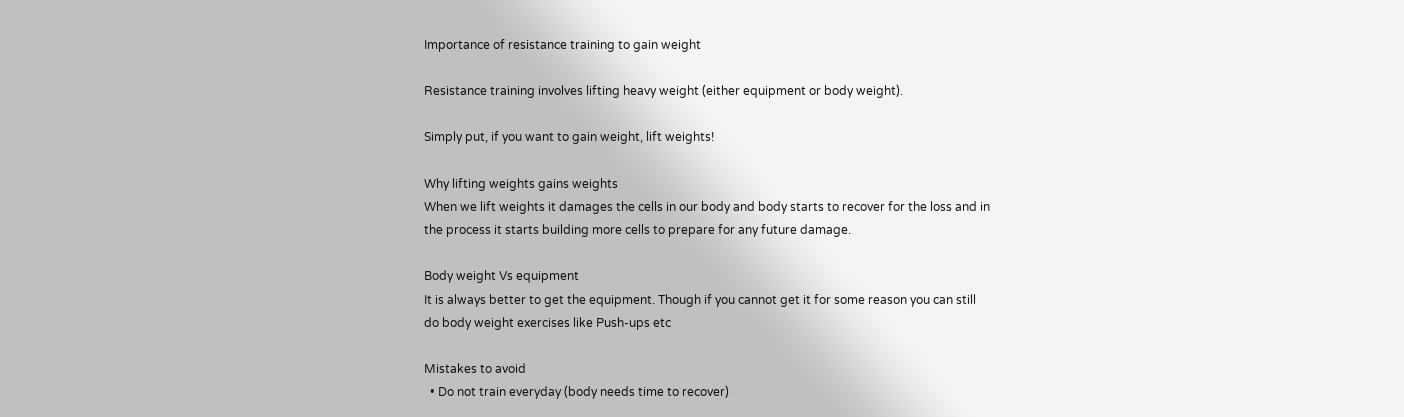Importance of resistance training to gain weight

Resistance training involves lifting heavy weight (either equipment or body weight).

Simply put, if you want to gain weight, lift weights!

Why lifting weights gains weights
When we lift weights it damages the cells in our body and body starts to recover for the loss and in the process it starts building more cells to prepare for any future damage.

Body weight Vs equipment
It is always better to get the equipment. Though if you cannot get it for some reason you can still do body weight exercises like Push-ups etc

Mistakes to avoid
  • Do not train everyday (body needs time to recover)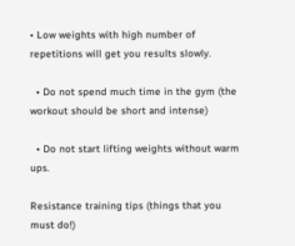• Low weights with high number of repetitions will get you results slowly.

  • Do not spend much time in the gym (the workout should be short and intense)

  • Do not start lifting weights without warm ups.

Resistance training tips (things that you must do!)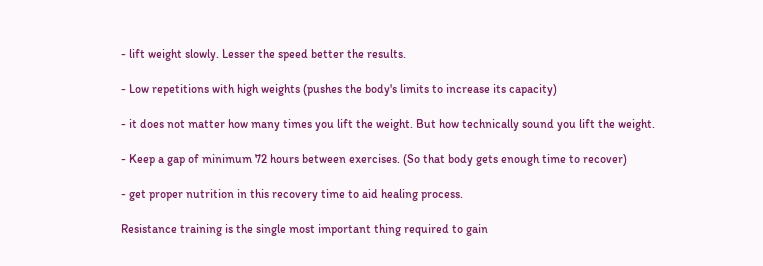- lift weight slowly. Lesser the speed better the results.

- Low repetitions with high weights (pushes the body's limits to increase its capacity)

- it does not matter how many times you lift the weight. But how technically sound you lift the weight.

- Keep a gap of minimum 72 hours between exercises. (So that body gets enough time to recover)

- get proper nutrition in this recovery time to aid healing process.

Resistance training is the single most important thing required to gain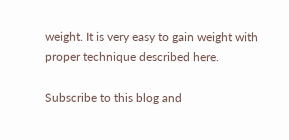weight. It is very easy to gain weight with proper technique described here.

Subscribe to this blog and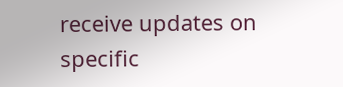receive updates on specific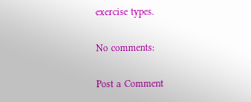exercise types.

No comments:

Post a Comment